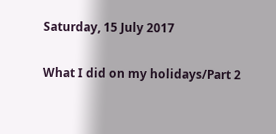Saturday, 15 July 2017

What I did on my holidays/Part 2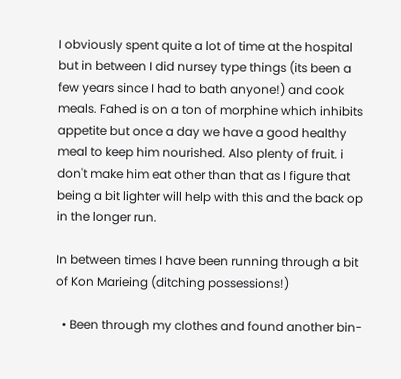I obviously spent quite a lot of time at the hospital but in between I did nursey type things (its been a few years since I had to bath anyone!) and cook meals. Fahed is on a ton of morphine which inhibits appetite but once a day we have a good healthy meal to keep him nourished. Also plenty of fruit. i don't make him eat other than that as I figure that being a bit lighter will help with this and the back op in the longer run.

In between times I have been running through a bit of Kon Marieing (ditching possessions!)

  • Been through my clothes and found another bin-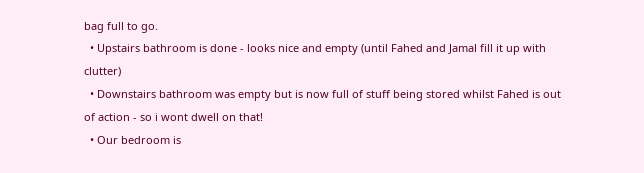bag full to go.
  • Upstairs bathroom is done - looks nice and empty (until Fahed and Jamal fill it up with clutter)
  • Downstairs bathroom was empty but is now full of stuff being stored whilst Fahed is out of action - so i wont dwell on that!
  • Our bedroom is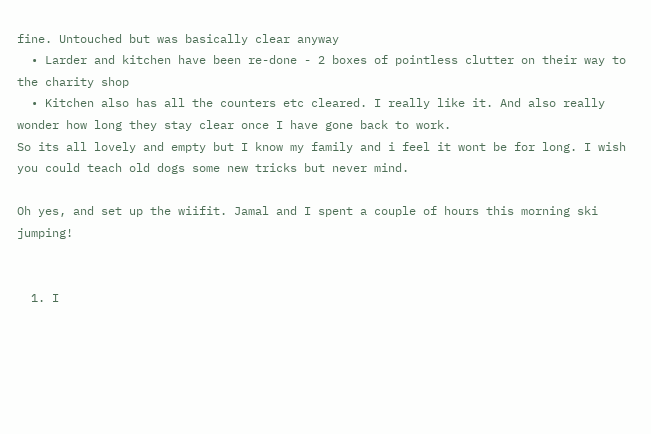fine. Untouched but was basically clear anyway
  • Larder and kitchen have been re-done - 2 boxes of pointless clutter on their way to the charity shop
  • Kitchen also has all the counters etc cleared. I really like it. And also really wonder how long they stay clear once I have gone back to work.
So its all lovely and empty but I know my family and i feel it wont be for long. I wish you could teach old dogs some new tricks but never mind.

Oh yes, and set up the wiifit. Jamal and I spent a couple of hours this morning ski jumping!


  1. I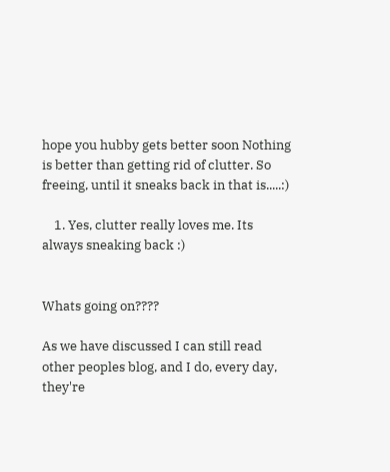hope you hubby gets better soon Nothing is better than getting rid of clutter. So freeing, until it sneaks back in that is.....:)

    1. Yes, clutter really loves me. Its always sneaking back :)


Whats going on????

As we have discussed I can still read other peoples blog, and I do, every day, they're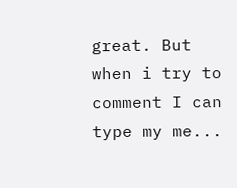great. But when i try to comment I can type my me...